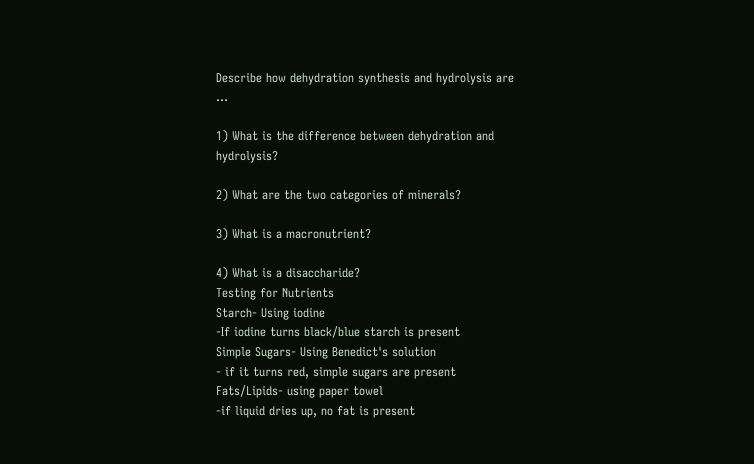Describe how dehydration synthesis and hydrolysis are …

1) What is the difference between dehydration and hydrolysis?

2) What are the two categories of minerals?

3) What is a macronutrient?

4) What is a disaccharide?
Testing for Nutrients
Starch- Using iodine
-If iodine turns black/blue starch is present
Simple Sugars- Using Benedict's solution
- if it turns red, simple sugars are present
Fats/Lipids- using paper towel
-if liquid dries up, no fat is present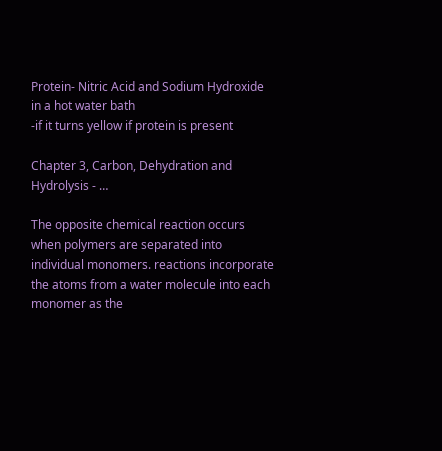Protein- Nitric Acid and Sodium Hydroxide in a hot water bath
-if it turns yellow if protein is present

Chapter 3, Carbon, Dehydration and Hydrolysis - …

The opposite chemical reaction occurs when polymers are separated into individual monomers. reactions incorporate the atoms from a water molecule into each monomer as the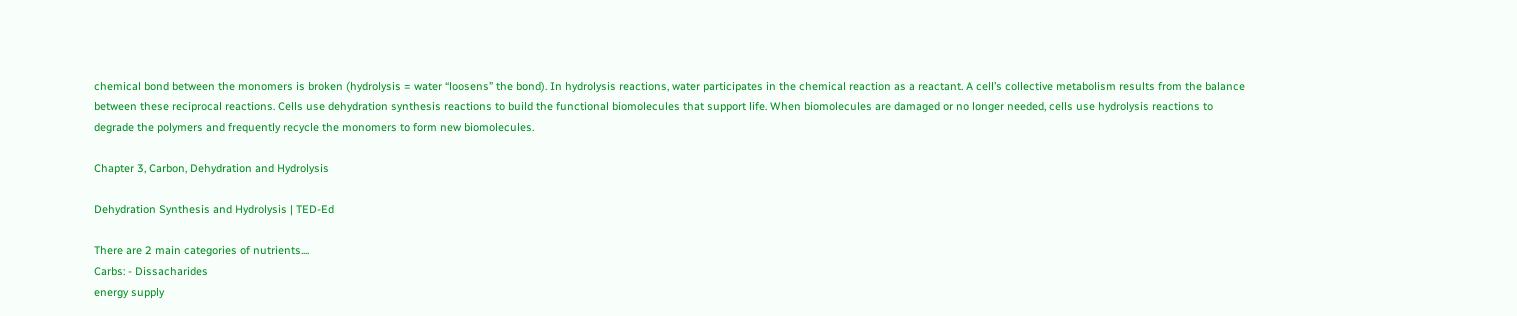chemical bond between the monomers is broken (hydrolysis = water “loosens” the bond). In hydrolysis reactions, water participates in the chemical reaction as a reactant. A cell’s collective metabolism results from the balance between these reciprocal reactions. Cells use dehydration synthesis reactions to build the functional biomolecules that support life. When biomolecules are damaged or no longer needed, cells use hydrolysis reactions to degrade the polymers and frequently recycle the monomers to form new biomolecules.

Chapter 3, Carbon, Dehydration and Hydrolysis

Dehydration Synthesis and Hydrolysis | TED-Ed

There are 2 main categories of nutrients....
Carbs: - Dissacharides
energy supply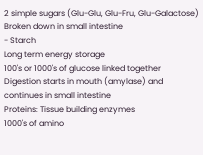2 simple sugars (Glu-Glu, Glu-Fru, Glu-Galactose)
Broken down in small intestine
- Starch
Long term energy storage
100's or 1000's of glucose linked together
Digestion starts in mouth (amylase) and continues in small intestine
Proteins: Tissue building enzymes
1000's of amino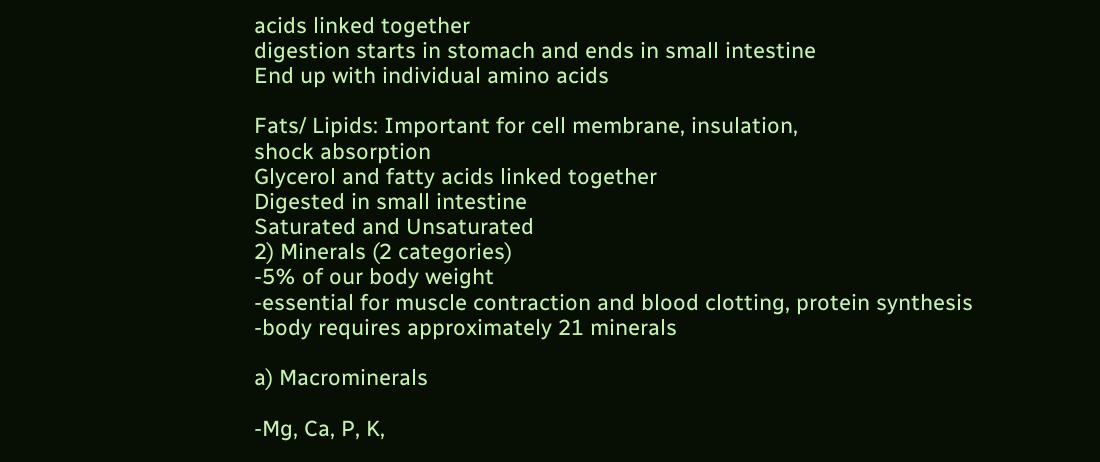acids linked together
digestion starts in stomach and ends in small intestine
End up with individual amino acids

Fats/ Lipids: Important for cell membrane, insulation,
shock absorption
Glycerol and fatty acids linked together
Digested in small intestine
Saturated and Unsaturated
2) Minerals (2 categories)
-5% of our body weight
-essential for muscle contraction and blood clotting, protein synthesis
-body requires approximately 21 minerals

a) Macrominerals

-Mg, Ca, P, K,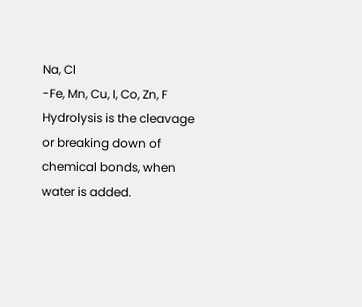Na, Cl
-Fe, Mn, Cu, I, Co, Zn, F
Hydrolysis is the cleavage or breaking down of chemical bonds, when water is added.